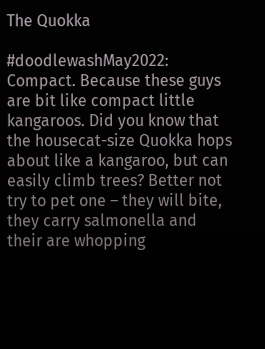The Quokka

#doodlewashMay2022: Compact. Because these guys are bit like compact little kangaroos. Did you know that the housecat-size Quokka hops about like a kangaroo, but can easily climb trees? Better not try to pet one – they will bite, they carry salmonella and their are whopping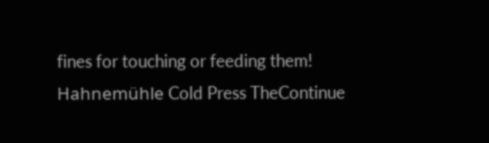fines for touching or feeding them! Hahnemühle Cold Press TheContinue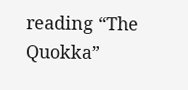reading “The Quokka”